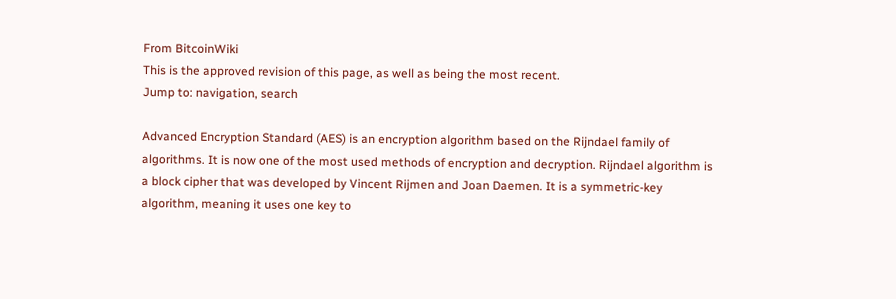From BitcoinWiki
This is the approved revision of this page, as well as being the most recent.
Jump to: navigation, search

Advanced Encryption Standard (AES) is an encryption algorithm based on the Rijndael family of algorithms. It is now one of the most used methods of encryption and decryption. Rijndael algorithm is a block cipher that was developed by Vincent Rijmen and Joan Daemen. It is a symmetric-key algorithm, meaning it uses one key to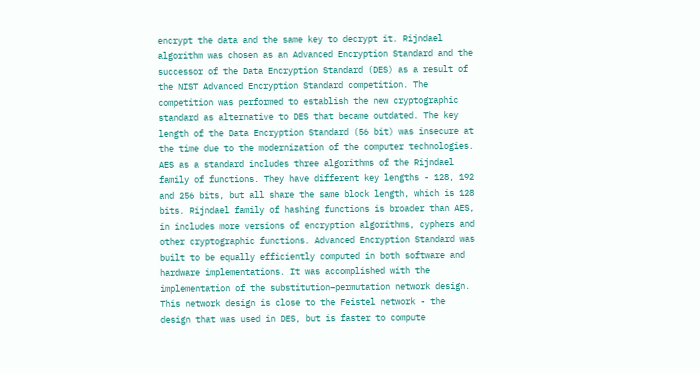encrypt the data and the same key to decrypt it. Rijndael algorithm was chosen as an Advanced Encryption Standard and the successor of the Data Encryption Standard (DES) as a result of the NIST Advanced Encryption Standard competition. The competition was performed to establish the new cryptographic standard as alternative to DES that became outdated. The key length of the Data Encryption Standard (56 bit) was insecure at the time due to the modernization of the computer technologies. AES as a standard includes three algorithms of the Rijndael family of functions. They have different key lengths - 128, 192 and 256 bits, but all share the same block length, which is 128 bits. Rijndael family of hashing functions is broader than AES, in includes more versions of encryption algorithms, cyphers and other cryptographic functions. Advanced Encryption Standard was built to be equally efficiently computed in both software and hardware implementations. It was accomplished with the implementation of the substitution–permutation network design. This network design is close to the Feistel network - the design that was used in DES, but is faster to compute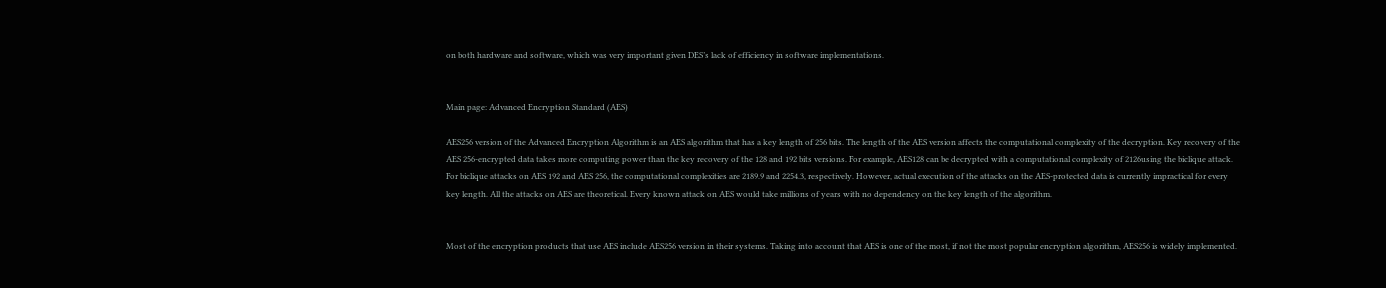on both hardware and software, which was very important given DES’s lack of efficiency in software implementations.


Main page: Advanced Encryption Standard (AES)

AES256 version of the Advanced Encryption Algorithm is an AES algorithm that has a key length of 256 bits. The length of the AES version affects the computational complexity of the decryption. Key recovery of the AES 256-encrypted data takes more computing power than the key recovery of the 128 and 192 bits versions. For example, AES128 can be decrypted with a computational complexity of 2126using the biclique attack. For biclique attacks on AES 192 and AES 256, the computational complexities are 2189.9 and 2254.3, respectively. However, actual execution of the attacks on the AES-protected data is currently impractical for every key length. All the attacks on AES are theoretical. Every known attack on AES would take millions of years with no dependency on the key length of the algorithm.


Most of the encryption products that use AES include AES256 version in their systems. Taking into account that AES is one of the most, if not the most popular encryption algorithm, AES256 is widely implemented.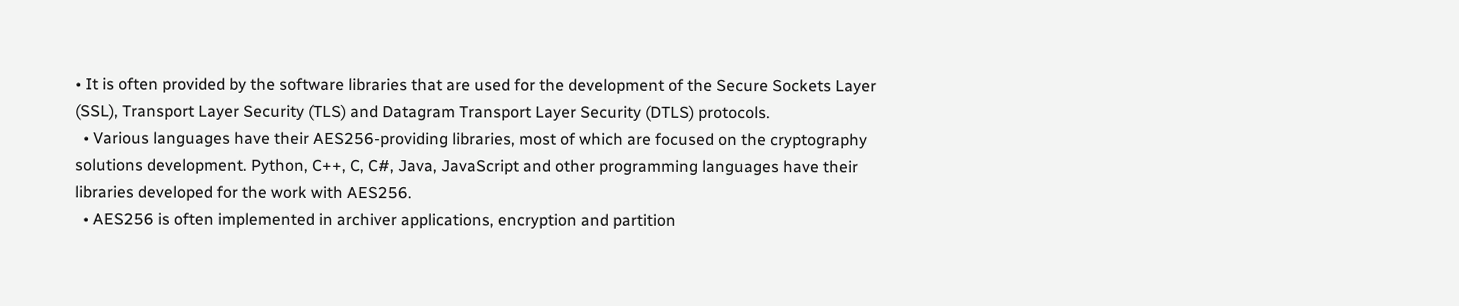• It is often provided by the software libraries that are used for the development of the Secure Sockets Layer (SSL), Transport Layer Security (TLS) and Datagram Transport Layer Security (DTLS) protocols.
  • Various languages have their AES256-providing libraries, most of which are focused on the cryptography solutions development. Python, C++, C, C#, Java, JavaScript and other programming languages have their libraries developed for the work with AES256.
  • AES256 is often implemented in archiver applications, encryption and partition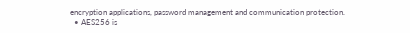encryption applications, password management and communication protection.
  • AES256 is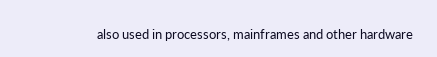also used in processors, mainframes and other hardware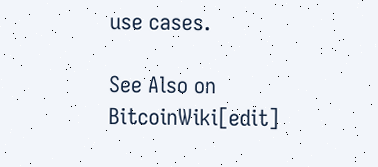use cases.

See Also on BitcoinWiki[edit]